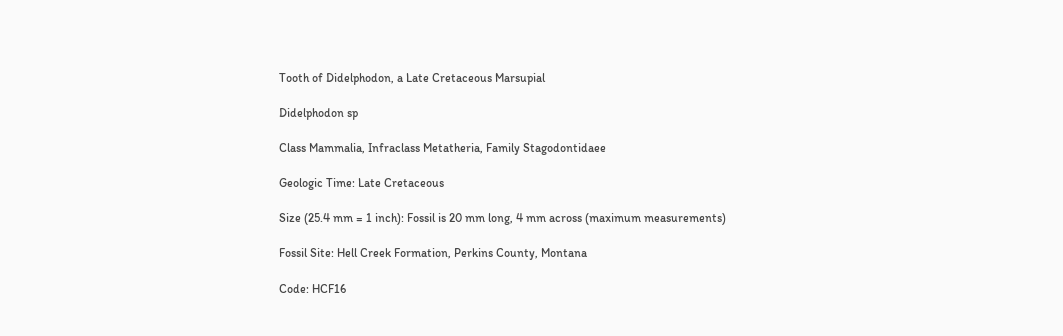Tooth of Didelphodon, a Late Cretaceous Marsupial

Didelphodon sp

Class Mammalia, Infraclass Metatheria, Family Stagodontidaee

Geologic Time: Late Cretaceous

Size (25.4 mm = 1 inch): Fossil is 20 mm long, 4 mm across (maximum measurements)

Fossil Site: Hell Creek Formation, Perkins County, Montana

Code: HCF16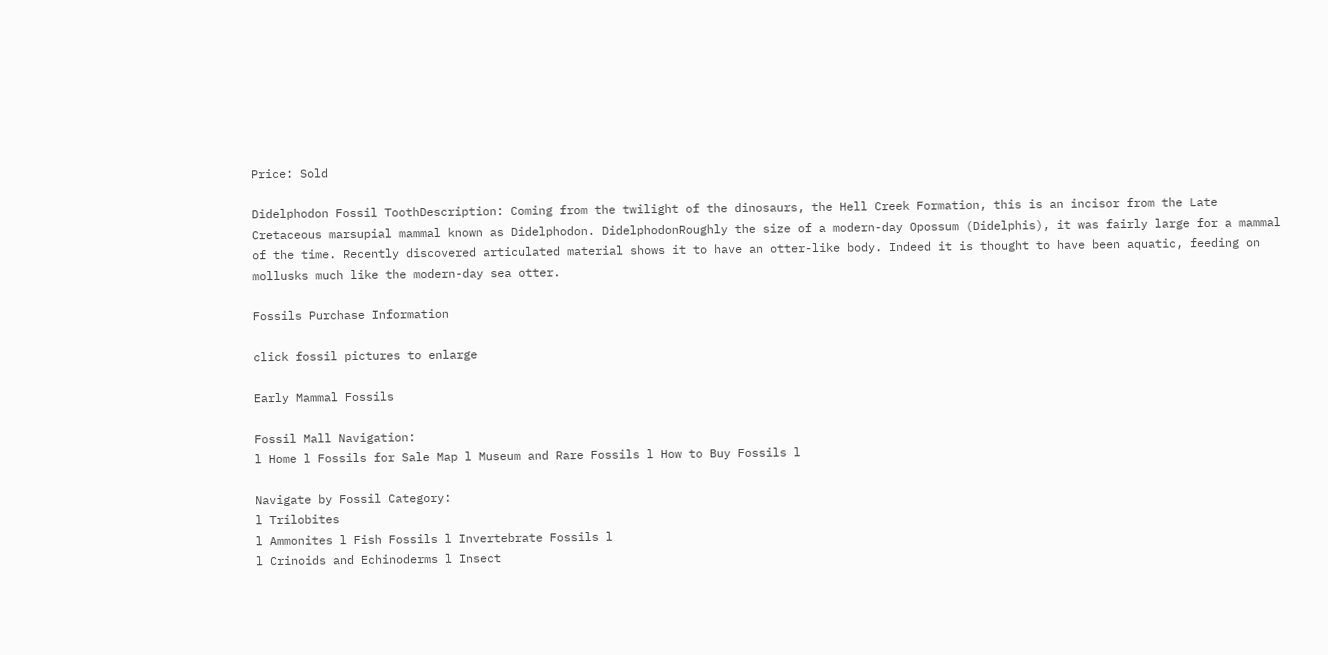Price: Sold

Didelphodon Fossil ToothDescription: Coming from the twilight of the dinosaurs, the Hell Creek Formation, this is an incisor from the Late Cretaceous marsupial mammal known as Didelphodon. DidelphodonRoughly the size of a modern-day Opossum (Didelphis), it was fairly large for a mammal of the time. Recently discovered articulated material shows it to have an otter-like body. Indeed it is thought to have been aquatic, feeding on mollusks much like the modern-day sea otter.

Fossils Purchase Information

click fossil pictures to enlarge

Early Mammal Fossils

Fossil Mall Navigation:
l Home l Fossils for Sale Map l Museum and Rare Fossils l How to Buy Fossils l

Navigate by Fossil Category:
l Trilobites
l Ammonites l Fish Fossils l Invertebrate Fossils l
l Crinoids and Echinoderms l Insect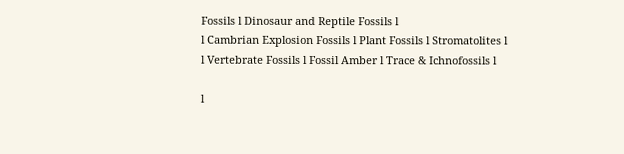Fossils l Dinosaur and Reptile Fossils l
l Cambrian Explosion Fossils l Plant Fossils l Stromatolites l
l Vertebrate Fossils l Fossil Amber l Trace & Ichnofossils l

l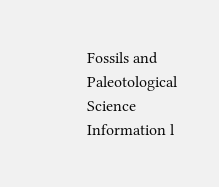Fossils and Paleotological Science Information l